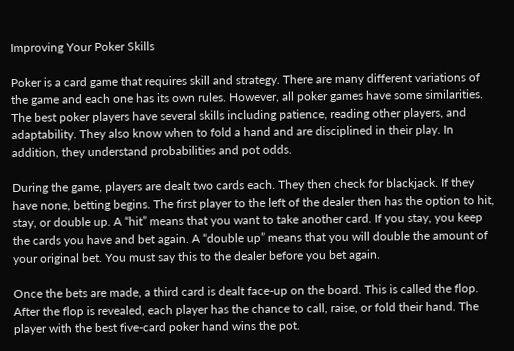Improving Your Poker Skills

Poker is a card game that requires skill and strategy. There are many different variations of the game and each one has its own rules. However, all poker games have some similarities. The best poker players have several skills including patience, reading other players, and adaptability. They also know when to fold a hand and are disciplined in their play. In addition, they understand probabilities and pot odds.

During the game, players are dealt two cards each. They then check for blackjack. If they have none, betting begins. The first player to the left of the dealer then has the option to hit, stay, or double up. A “hit” means that you want to take another card. If you stay, you keep the cards you have and bet again. A “double up” means that you will double the amount of your original bet. You must say this to the dealer before you bet again.

Once the bets are made, a third card is dealt face-up on the board. This is called the flop. After the flop is revealed, each player has the chance to call, raise, or fold their hand. The player with the best five-card poker hand wins the pot.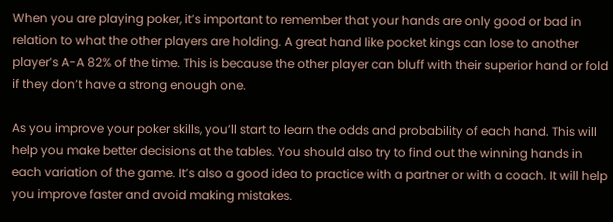When you are playing poker, it’s important to remember that your hands are only good or bad in relation to what the other players are holding. A great hand like pocket kings can lose to another player’s A-A 82% of the time. This is because the other player can bluff with their superior hand or fold if they don’t have a strong enough one.

As you improve your poker skills, you’ll start to learn the odds and probability of each hand. This will help you make better decisions at the tables. You should also try to find out the winning hands in each variation of the game. It’s also a good idea to practice with a partner or with a coach. It will help you improve faster and avoid making mistakes.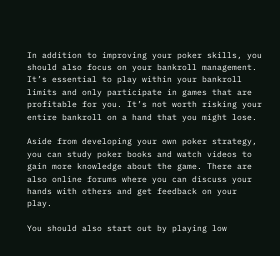In addition to improving your poker skills, you should also focus on your bankroll management. It’s essential to play within your bankroll limits and only participate in games that are profitable for you. It’s not worth risking your entire bankroll on a hand that you might lose.

Aside from developing your own poker strategy, you can study poker books and watch videos to gain more knowledge about the game. There are also online forums where you can discuss your hands with others and get feedback on your play.

You should also start out by playing low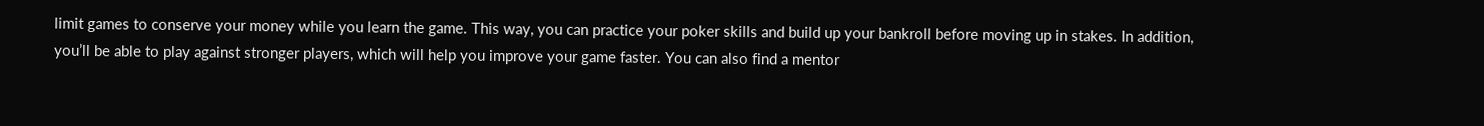limit games to conserve your money while you learn the game. This way, you can practice your poker skills and build up your bankroll before moving up in stakes. In addition, you’ll be able to play against stronger players, which will help you improve your game faster. You can also find a mentor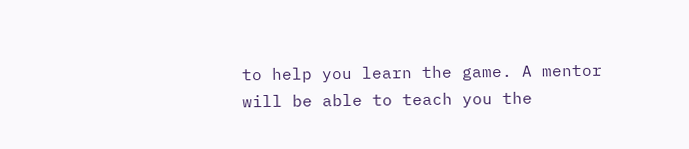to help you learn the game. A mentor will be able to teach you the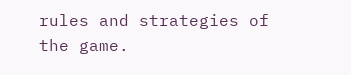rules and strategies of the game.